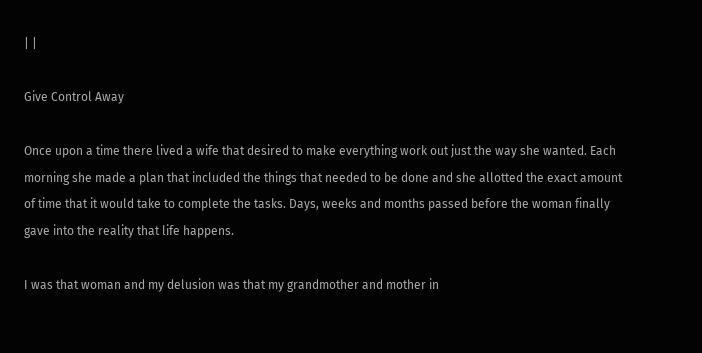| |

Give Control Away

Once upon a time there lived a wife that desired to make everything work out just the way she wanted. Each morning she made a plan that included the things that needed to be done and she allotted the exact amount of time that it would take to complete the tasks. Days, weeks and months passed before the woman finally gave into the reality that life happens.

I was that woman and my delusion was that my grandmother and mother in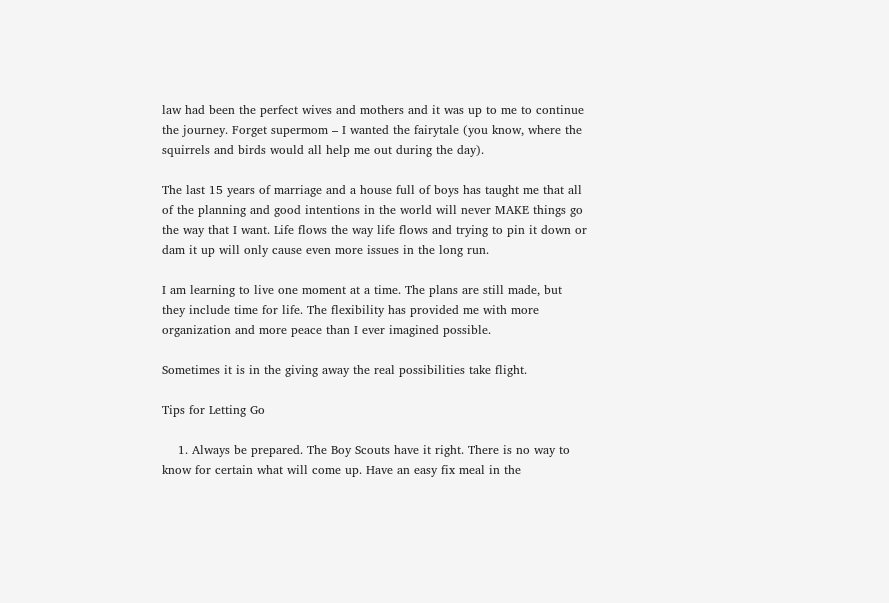law had been the perfect wives and mothers and it was up to me to continue the journey. Forget supermom – I wanted the fairytale (you know, where the squirrels and birds would all help me out during the day).

The last 15 years of marriage and a house full of boys has taught me that all of the planning and good intentions in the world will never MAKE things go the way that I want. Life flows the way life flows and trying to pin it down or dam it up will only cause even more issues in the long run.

I am learning to live one moment at a time. The plans are still made, but they include time for life. The flexibility has provided me with more organization and more peace than I ever imagined possible.

Sometimes it is in the giving away the real possibilities take flight.

Tips for Letting Go

    1. Always be prepared. The Boy Scouts have it right. There is no way to know for certain what will come up. Have an easy fix meal in the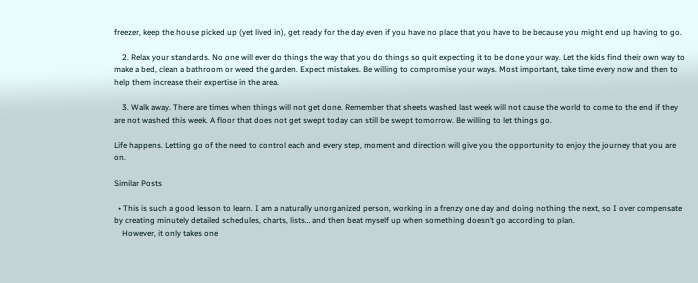freezer, keep the house picked up (yet lived in), get ready for the day even if you have no place that you have to be because you might end up having to go.

    2. Relax your standards. No one will ever do things the way that you do things so quit expecting it to be done your way. Let the kids find their own way to make a bed, clean a bathroom or weed the garden. Expect mistakes. Be willing to compromise your ways. Most important, take time every now and then to help them increase their expertise in the area.

    3. Walk away. There are times when things will not get done. Remember that sheets washed last week will not cause the world to come to the end if they are not washed this week. A floor that does not get swept today can still be swept tomorrow. Be willing to let things go.

Life happens. Letting go of the need to control each and every step, moment and direction will give you the opportunity to enjoy the journey that you are on.

Similar Posts

  • This is such a good lesson to learn. I am a naturally unorganized person, working in a frenzy one day and doing nothing the next, so I over compensate by creating minutely detailed schedules, charts, lists… and then beat myself up when something doesn’t go according to plan.
    However, it only takes one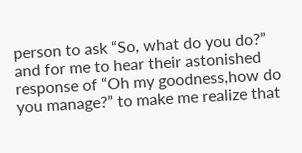person to ask “So, what do you do?” and for me to hear their astonished response of “Oh my goodness,how do you manage?” to make me realize that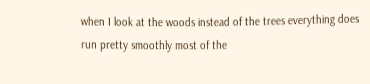when I look at the woods instead of the trees everything does run pretty smoothly most of the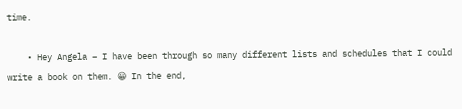time.

    • Hey Angela – I have been through so many different lists and schedules that I could write a book on them. 😀 In the end,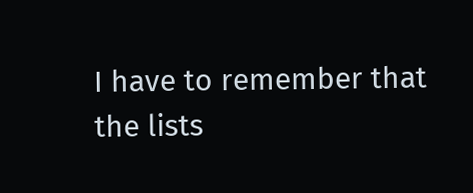I have to remember that the lists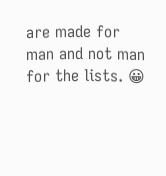are made for man and not man for the lists. 😀